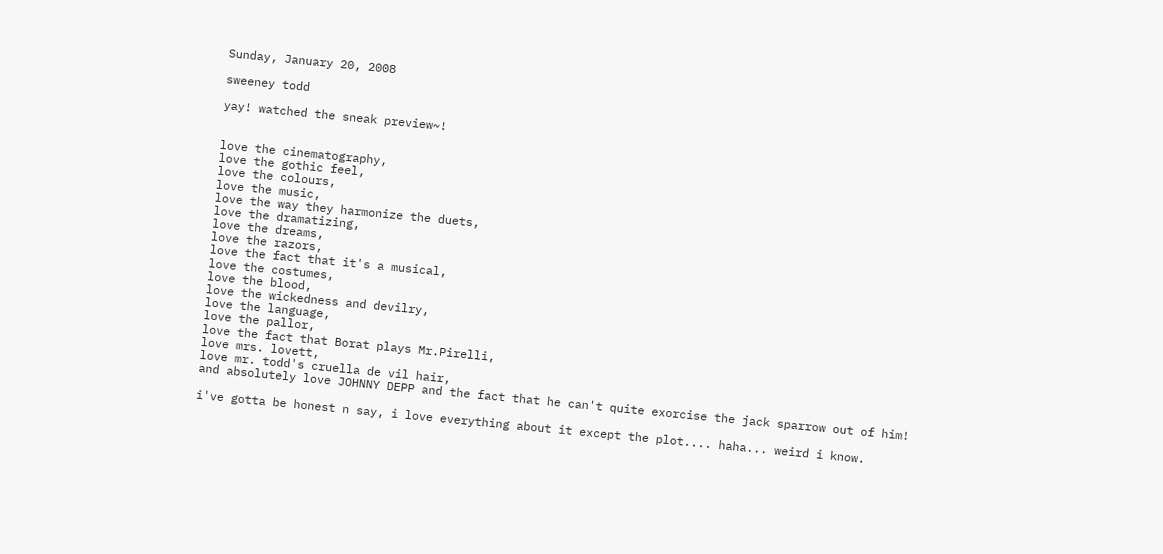Sunday, January 20, 2008

sweeney todd

yay! watched the sneak preview~!


love the cinematography,
love the gothic feel,
love the colours,
love the music,
love the way they harmonize the duets,
love the dramatizing,
love the dreams,
love the razors,
love the fact that it's a musical,
love the costumes,
love the blood,
love the wickedness and devilry,
love the language,
love the pallor,
love the fact that Borat plays Mr.Pirelli,
love mrs. lovett,
love mr. todd's cruella de vil hair,
and absolutely love JOHNNY DEPP and the fact that he can't quite exorcise the jack sparrow out of him!

i've gotta be honest n say, i love everything about it except the plot.... haha... weird i know.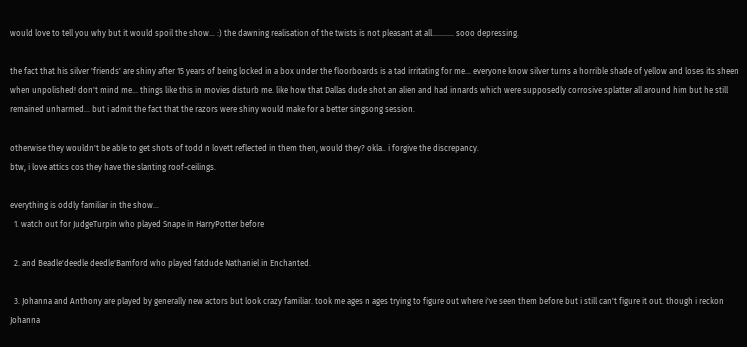would love to tell you why but it would spoil the show... :) the dawning realisation of the twists is not pleasant at all........... sooo depressing.

the fact that his silver 'friends' are shiny after 15 years of being locked in a box under the floorboards is a tad irritating for me... everyone know silver turns a horrible shade of yellow and loses its sheen when unpolished! don't mind me... things like this in movies disturb me. like how that Dallas dude shot an alien and had innards which were supposedly corrosive splatter all around him but he still remained unharmed... but i admit the fact that the razors were shiny would make for a better singsong session.

otherwise they wouldn't be able to get shots of todd n lovett reflected in them then, would they? okla.. i forgive the discrepancy.
btw, i love attics cos they have the slanting roof-ceilings.

everything is oddly familiar in the show...
  1. watch out for JudgeTurpin who played Snape in HarryPotter before

  2. and Beadle'deedle deedle'Bamford who played fatdude Nathaniel in Enchanted.

  3. Johanna and Anthony are played by generally new actors but look crazy familiar. took me ages n ages trying to figure out where i've seen them before but i still can't figure it out. though i reckon Johanna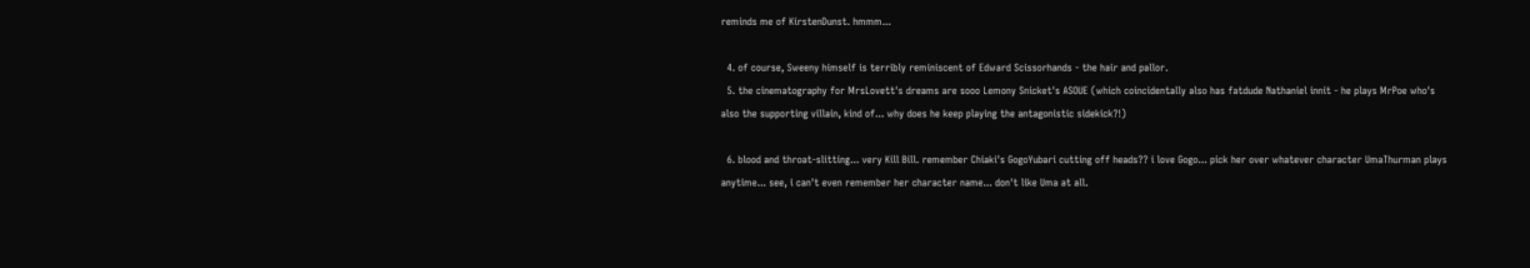reminds me of KirstenDunst. hmmm...

  4. of course, Sweeny himself is terribly reminiscent of Edward Scissorhands - the hair and pallor.
  5. the cinematography for MrsLovett's dreams are sooo Lemony Snicket's ASOUE (which coincidentally also has fatdude Nathaniel innit - he plays MrPoe who's also the supporting villain, kind of... why does he keep playing the antagonistic sidekick?!)

  6. blood and throat-slitting... very Kill Bill. remember Chiaki's GogoYubari cutting off heads?? i love Gogo... pick her over whatever character UmaThurman plays anytime... see, i can't even remember her character name... don't like Uma at all.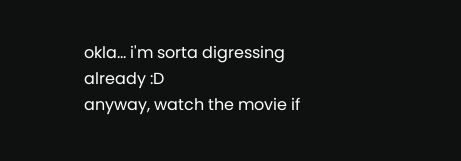okla... i'm sorta digressing already :D
anyway, watch the movie if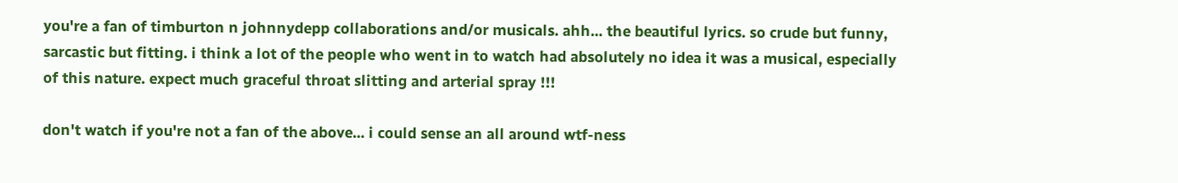you're a fan of timburton n johnnydepp collaborations and/or musicals. ahh... the beautiful lyrics. so crude but funny, sarcastic but fitting. i think a lot of the people who went in to watch had absolutely no idea it was a musical, especially of this nature. expect much graceful throat slitting and arterial spray !!!

don't watch if you're not a fan of the above... i could sense an all around wtf-ness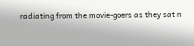radiating from the movie-goers as they sat n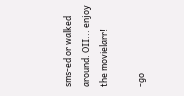sms-ed or walked around. OII... enjoy the movielarr!

-go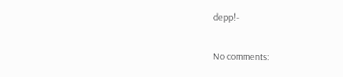depp!-

No comments: